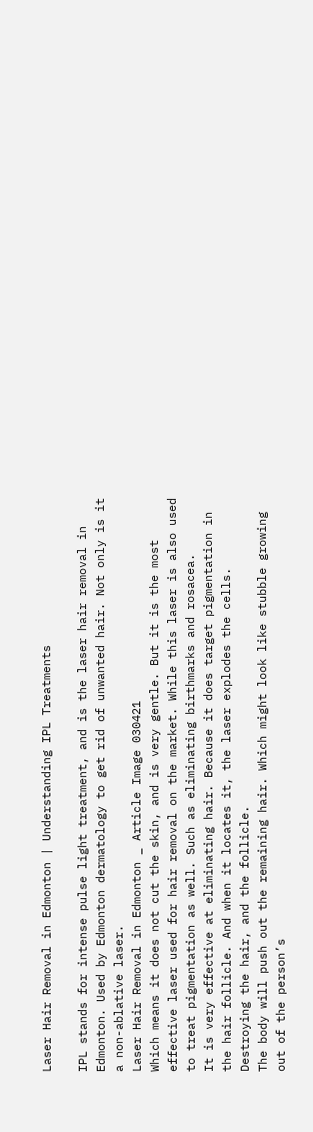Laser Hair Removal in Edmonton | Understanding IPL Treatments

IPL stands for intense pulse light treatment, and is the laser hair removal in Edmonton. Used by Edmonton dermatology to get rid of unwanted hair. Not only is it a non-ablative laser.
Laser Hair Removal in Edmonton _ Article Image 030421
Which means it does not cut the skin, and is very gentle. But it is the most effective laser used for hair removal on the market. While this laser is also used to treat pigmentation as well. Such as eliminating birthmarks and rosacea.
It is very effective at eliminating hair. Because it does target pigmentation in the hair follicle. And when it locates it, the laser explodes the cells. Destroying the hair, and the follicle.
The body will push out the remaining hair. Which might look like stubble growing out of the person’s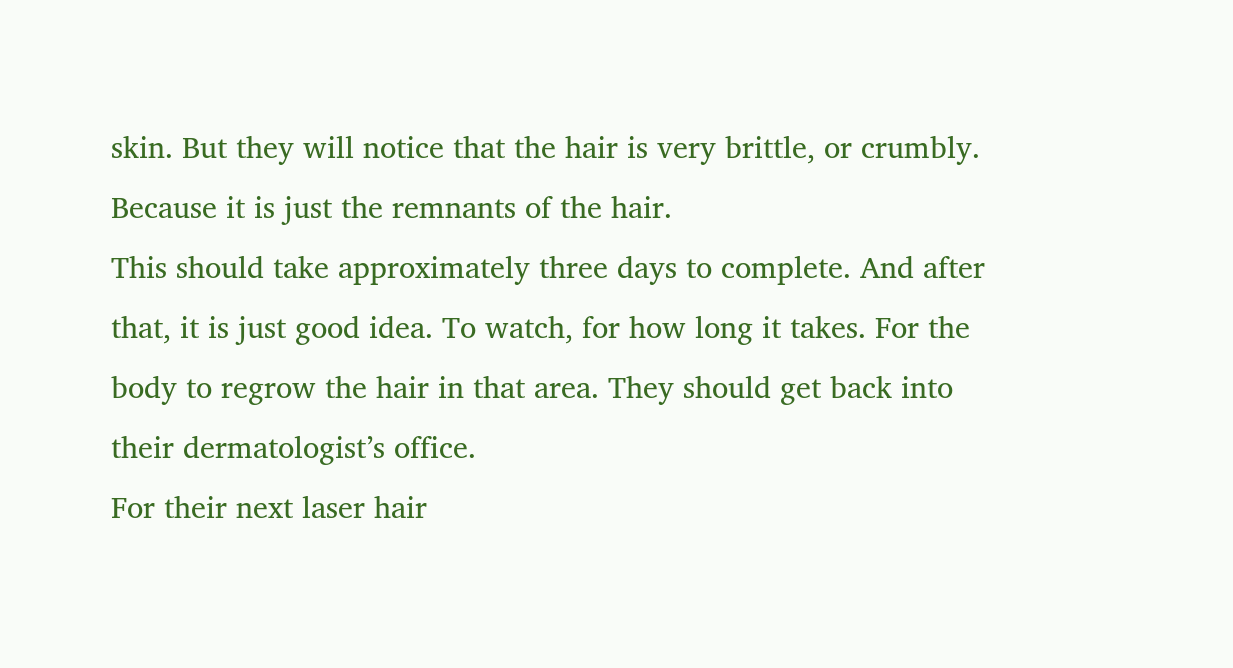skin. But they will notice that the hair is very brittle, or crumbly. Because it is just the remnants of the hair.
This should take approximately three days to complete. And after that, it is just good idea. To watch, for how long it takes. For the body to regrow the hair in that area. They should get back into their dermatologist’s office.
For their next laser hair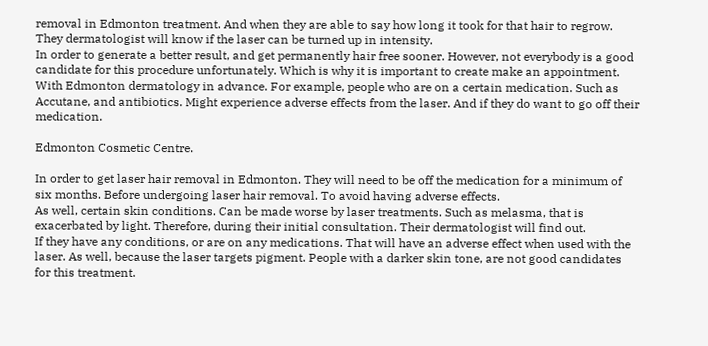removal in Edmonton treatment. And when they are able to say how long it took for that hair to regrow. They dermatologist will know if the laser can be turned up in intensity.
In order to generate a better result, and get permanently hair free sooner. However, not everybody is a good candidate for this procedure unfortunately. Which is why it is important to create make an appointment.
With Edmonton dermatology in advance. For example, people who are on a certain medication. Such as Accutane, and antibiotics. Might experience adverse effects from the laser. And if they do want to go off their medication.

Edmonton Cosmetic Centre.

In order to get laser hair removal in Edmonton. They will need to be off the medication for a minimum of six months. Before undergoing laser hair removal. To avoid having adverse effects.
As well, certain skin conditions. Can be made worse by laser treatments. Such as melasma, that is exacerbated by light. Therefore, during their initial consultation. Their dermatologist will find out.
If they have any conditions, or are on any medications. That will have an adverse effect when used with the laser. As well, because the laser targets pigment. People with a darker skin tone, are not good candidates for this treatment.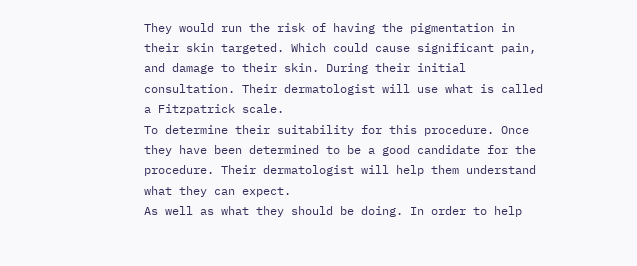They would run the risk of having the pigmentation in their skin targeted. Which could cause significant pain, and damage to their skin. During their initial consultation. Their dermatologist will use what is called a Fitzpatrick scale.
To determine their suitability for this procedure. Once they have been determined to be a good candidate for the procedure. Their dermatologist will help them understand what they can expect.
As well as what they should be doing. In order to help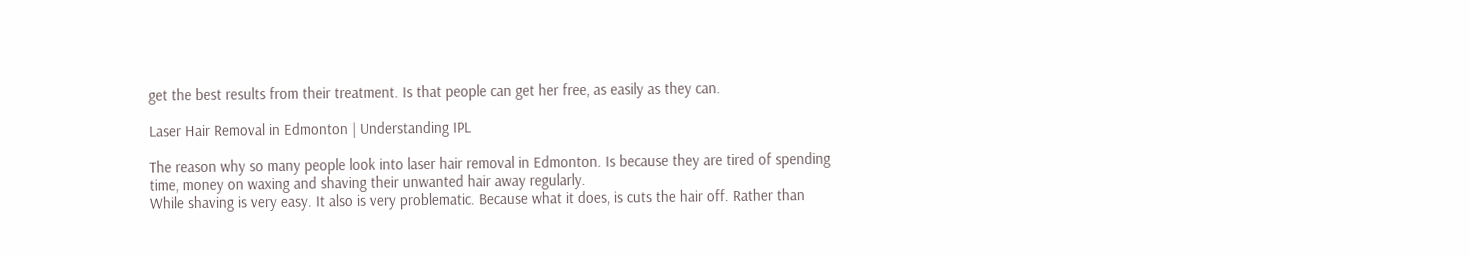get the best results from their treatment. Is that people can get her free, as easily as they can.

Laser Hair Removal in Edmonton | Understanding IPL

The reason why so many people look into laser hair removal in Edmonton. Is because they are tired of spending time, money on waxing and shaving their unwanted hair away regularly.
While shaving is very easy. It also is very problematic. Because what it does, is cuts the hair off. Rather than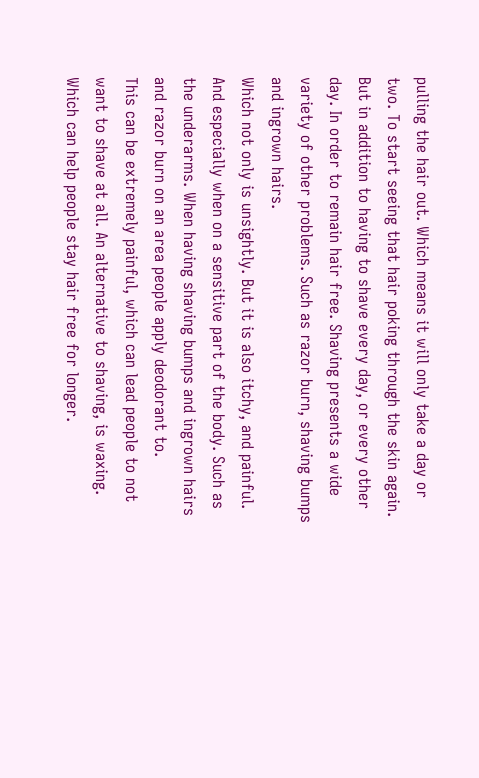pulling the hair out. Which means it will only take a day or two. To start seeing that hair poking through the skin again.
But in addition to having to shave every day, or every other day. In order to remain hair free. Shaving presents a wide variety of other problems. Such as razor burn, shaving bumps and ingrown hairs.
Which not only is unsightly. But it is also itchy, and painful. And especially when on a sensitive part of the body. Such as the underarms. When having shaving bumps and ingrown hairs and razor burn on an area people apply deodorant to.
This can be extremely painful, which can lead people to not want to shave at all. An alternative to shaving, is waxing. Which can help people stay hair free for longer.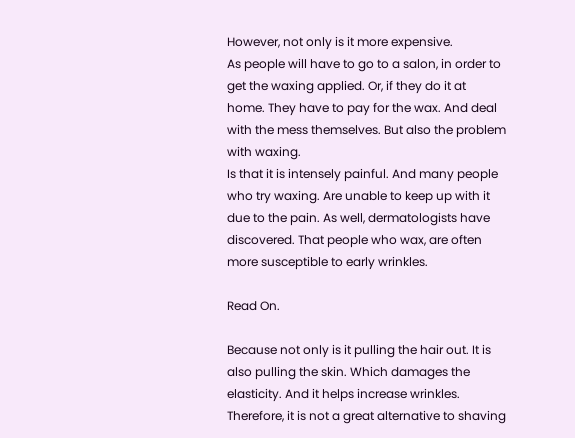However, not only is it more expensive.
As people will have to go to a salon, in order to get the waxing applied. Or, if they do it at home. They have to pay for the wax. And deal with the mess themselves. But also the problem with waxing.
Is that it is intensely painful. And many people who try waxing. Are unable to keep up with it due to the pain. As well, dermatologists have discovered. That people who wax, are often more susceptible to early wrinkles.

Read On.

Because not only is it pulling the hair out. It is also pulling the skin. Which damages the elasticity. And it helps increase wrinkles. Therefore, it is not a great alternative to shaving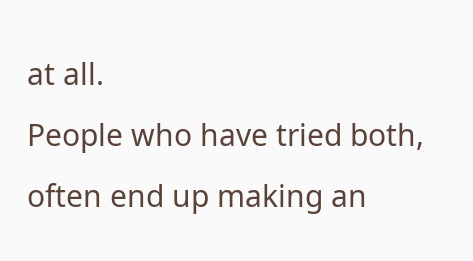at all.
People who have tried both, often end up making an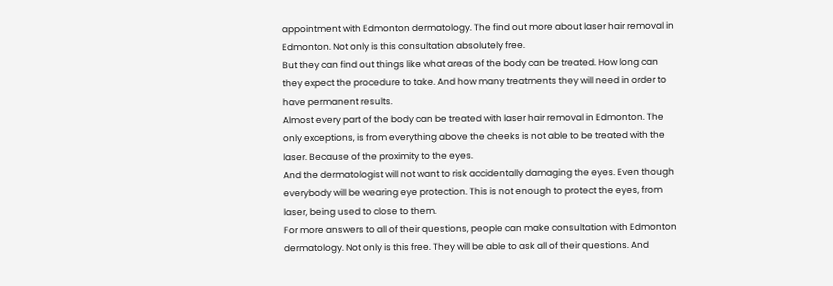appointment with Edmonton dermatology. The find out more about laser hair removal in Edmonton. Not only is this consultation absolutely free.
But they can find out things like what areas of the body can be treated. How long can they expect the procedure to take. And how many treatments they will need in order to have permanent results.
Almost every part of the body can be treated with laser hair removal in Edmonton. The only exceptions, is from everything above the cheeks is not able to be treated with the laser. Because of the proximity to the eyes.
And the dermatologist will not want to risk accidentally damaging the eyes. Even though everybody will be wearing eye protection. This is not enough to protect the eyes, from laser, being used to close to them.
For more answers to all of their questions, people can make consultation with Edmonton dermatology. Not only is this free. They will be able to ask all of their questions. And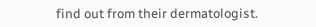find out from their dermatologist.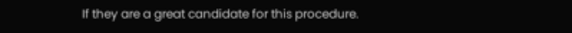If they are a great candidate for this procedure.